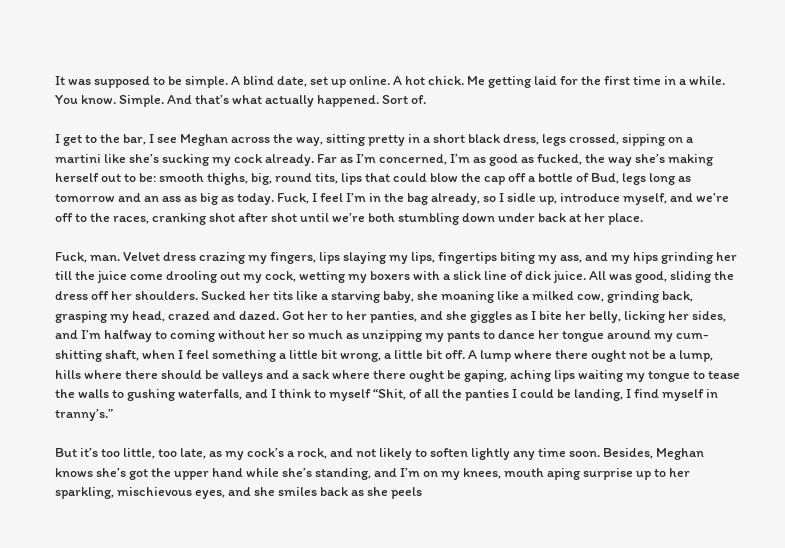It was supposed to be simple. A blind date, set up online. A hot chick. Me getting laid for the first time in a while. You know. Simple. And that’s what actually happened. Sort of.

I get to the bar, I see Meghan across the way, sitting pretty in a short black dress, legs crossed, sipping on a martini like she’s sucking my cock already. Far as I’m concerned, I’m as good as fucked, the way she’s making herself out to be: smooth thighs, big, round tits, lips that could blow the cap off a bottle of Bud, legs long as tomorrow and an ass as big as today. Fuck, I feel I’m in the bag already, so I sidle up, introduce myself, and we’re off to the races, cranking shot after shot until we’re both stumbling down under back at her place.

Fuck, man. Velvet dress crazing my fingers, lips slaying my lips, fingertips biting my ass, and my hips grinding her till the juice come drooling out my cock, wetting my boxers with a slick line of dick juice. All was good, sliding the dress off her shoulders. Sucked her tits like a starving baby, she moaning like a milked cow, grinding back, grasping my head, crazed and dazed. Got her to her panties, and she giggles as I bite her belly, licking her sides, and I’m halfway to coming without her so much as unzipping my pants to dance her tongue around my cum-shitting shaft, when I feel something a little bit wrong, a little bit off. A lump where there ought not be a lump, hills where there should be valleys and a sack where there ought be gaping, aching lips waiting my tongue to tease the walls to gushing waterfalls, and I think to myself “Shit, of all the panties I could be landing, I find myself in tranny’s.”

But it’s too little, too late, as my cock’s a rock, and not likely to soften lightly any time soon. Besides, Meghan knows she’s got the upper hand while she’s standing, and I’m on my knees, mouth aping surprise up to her sparkling, mischievous eyes, and she smiles back as she peels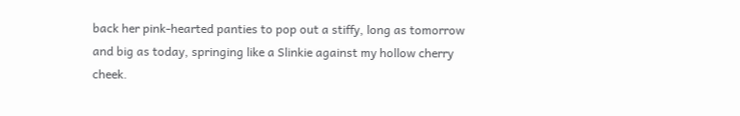back her pink-hearted panties to pop out a stiffy, long as tomorrow and big as today, springing like a Slinkie against my hollow cherry cheek.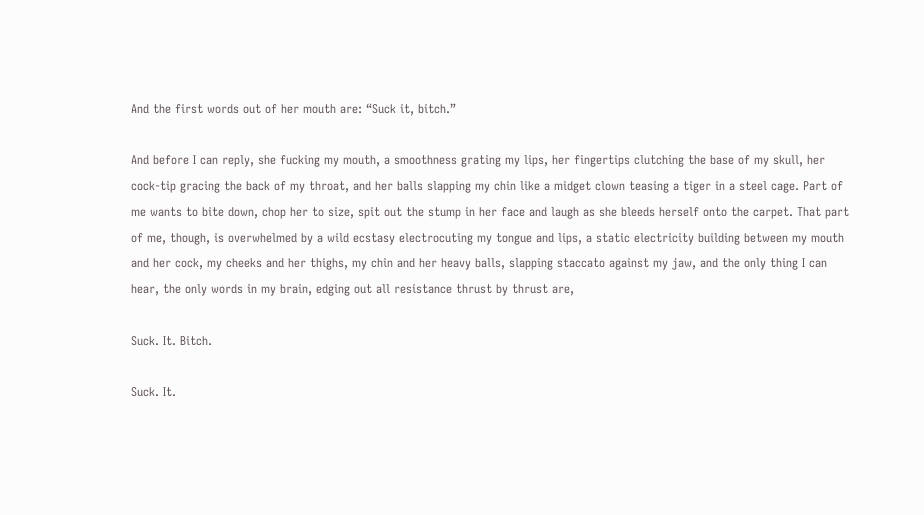And the first words out of her mouth are: “Suck it, bitch.”

And before I can reply, she fucking my mouth, a smoothness grating my lips, her fingertips clutching the base of my skull, her cock-tip gracing the back of my throat, and her balls slapping my chin like a midget clown teasing a tiger in a steel cage. Part of me wants to bite down, chop her to size, spit out the stump in her face and laugh as she bleeds herself onto the carpet. That part of me, though, is overwhelmed by a wild ecstasy electrocuting my tongue and lips, a static electricity building between my mouth and her cock, my cheeks and her thighs, my chin and her heavy balls, slapping staccato against my jaw, and the only thing I can hear, the only words in my brain, edging out all resistance thrust by thrust are,

Suck. It. Bitch.

Suck. It.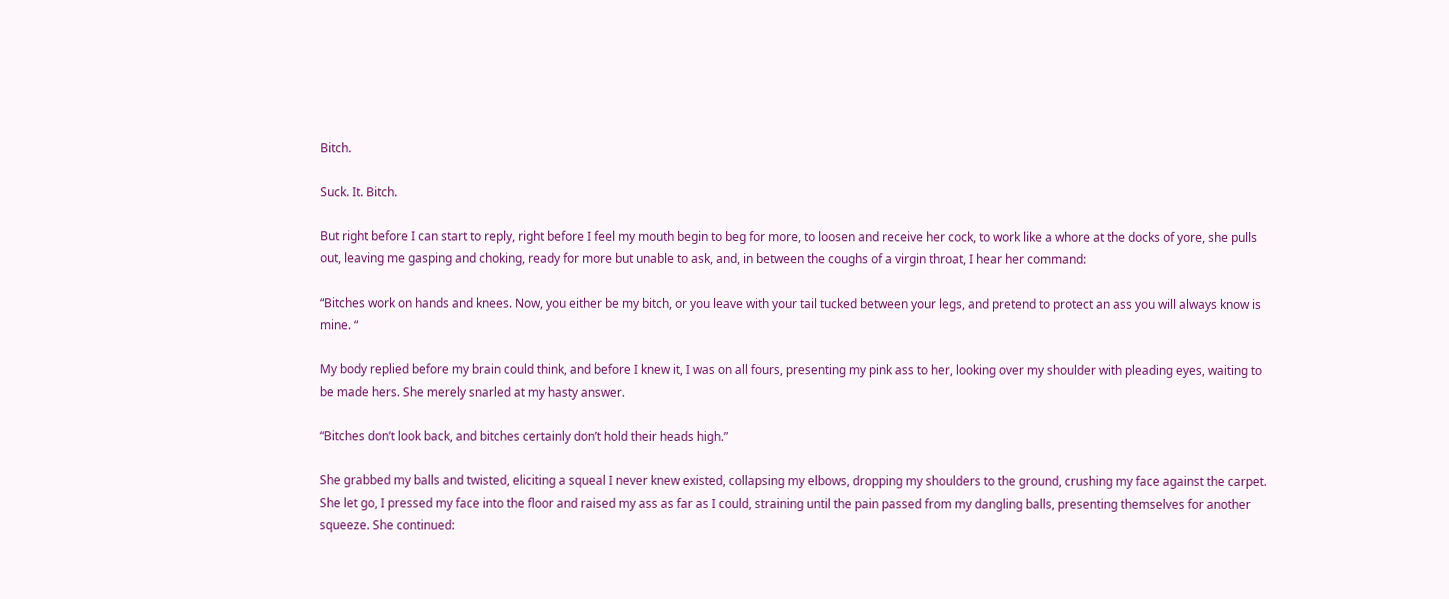Bitch.

Suck. It. Bitch.

But right before I can start to reply, right before I feel my mouth begin to beg for more, to loosen and receive her cock, to work like a whore at the docks of yore, she pulls out, leaving me gasping and choking, ready for more but unable to ask, and, in between the coughs of a virgin throat, I hear her command:

“Bitches work on hands and knees. Now, you either be my bitch, or you leave with your tail tucked between your legs, and pretend to protect an ass you will always know is mine. “

My body replied before my brain could think, and before I knew it, I was on all fours, presenting my pink ass to her, looking over my shoulder with pleading eyes, waiting to be made hers. She merely snarled at my hasty answer.

“Bitches don’t look back, and bitches certainly don’t hold their heads high.”

She grabbed my balls and twisted, eliciting a squeal I never knew existed, collapsing my elbows, dropping my shoulders to the ground, crushing my face against the carpet. She let go, I pressed my face into the floor and raised my ass as far as I could, straining until the pain passed from my dangling balls, presenting themselves for another squeeze. She continued: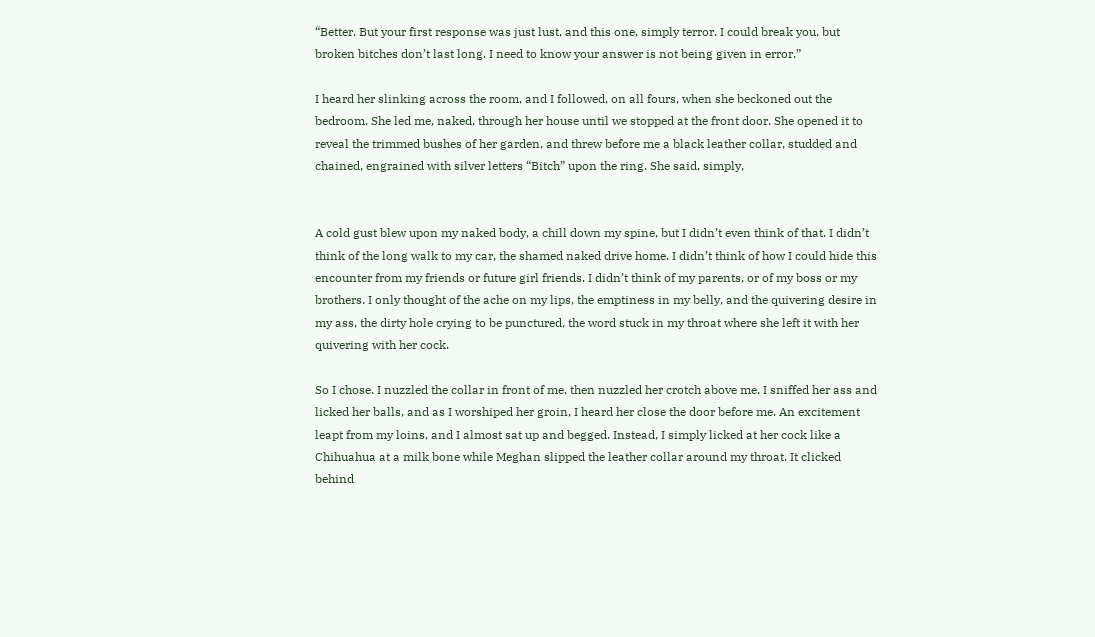“Better. But your first response was just lust, and this one, simply terror. I could break you, but broken bitches don’t last long. I need to know your answer is not being given in error.”

I heard her slinking across the room, and I followed, on all fours, when she beckoned out the bedroom. She led me, naked, through her house until we stopped at the front door. She opened it to reveal the trimmed bushes of her garden, and threw before me a black leather collar, studded and chained, engrained with silver letters “Bitch” upon the ring. She said, simply,


A cold gust blew upon my naked body, a chill down my spine, but I didn’t even think of that. I didn’t think of the long walk to my car, the shamed naked drive home. I didn’t think of how I could hide this encounter from my friends or future girl friends. I didn’t think of my parents, or of my boss or my brothers. I only thought of the ache on my lips, the emptiness in my belly, and the quivering desire in my ass, the dirty hole crying to be punctured, the word stuck in my throat where she left it with her quivering with her cock.

So I chose. I nuzzled the collar in front of me, then nuzzled her crotch above me. I sniffed her ass and licked her balls, and as I worshiped her groin, I heard her close the door before me. An excitement leapt from my loins, and I almost sat up and begged. Instead, I simply licked at her cock like a Chihuahua at a milk bone while Meghan slipped the leather collar around my throat. It clicked behind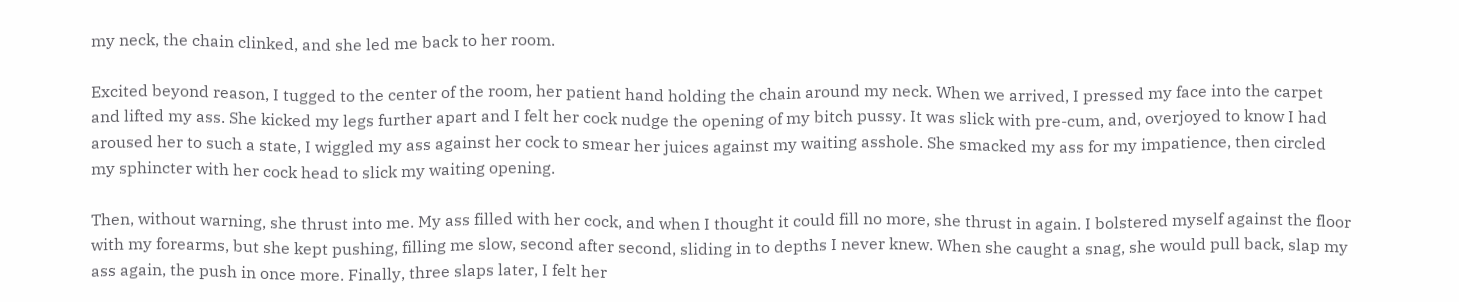my neck, the chain clinked, and she led me back to her room.

Excited beyond reason, I tugged to the center of the room, her patient hand holding the chain around my neck. When we arrived, I pressed my face into the carpet and lifted my ass. She kicked my legs further apart and I felt her cock nudge the opening of my bitch pussy. It was slick with pre-cum, and, overjoyed to know I had aroused her to such a state, I wiggled my ass against her cock to smear her juices against my waiting asshole. She smacked my ass for my impatience, then circled my sphincter with her cock head to slick my waiting opening.

Then, without warning, she thrust into me. My ass filled with her cock, and when I thought it could fill no more, she thrust in again. I bolstered myself against the floor with my forearms, but she kept pushing, filling me slow, second after second, sliding in to depths I never knew. When she caught a snag, she would pull back, slap my ass again, the push in once more. Finally, three slaps later, I felt her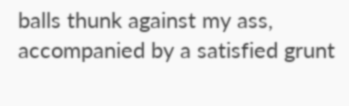balls thunk against my ass, accompanied by a satisfied grunt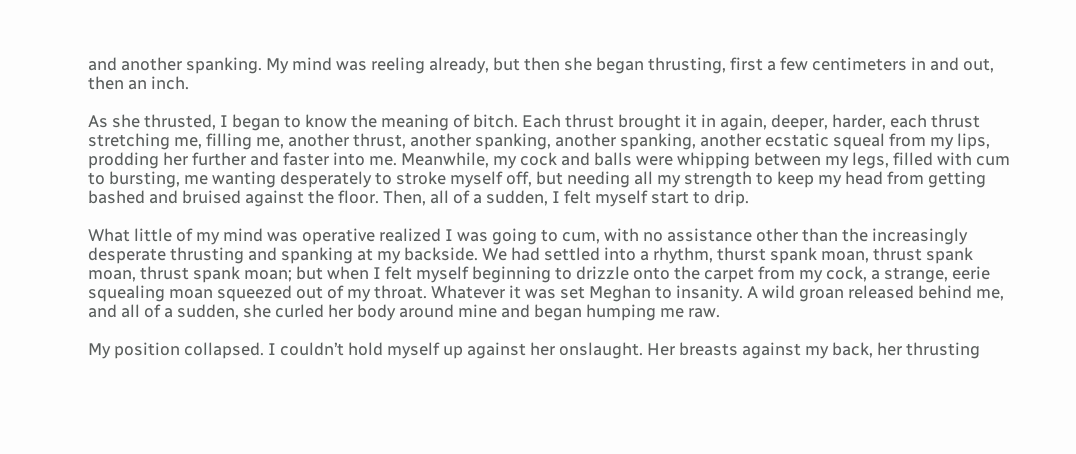and another spanking. My mind was reeling already, but then she began thrusting, first a few centimeters in and out, then an inch.

As she thrusted, I began to know the meaning of bitch. Each thrust brought it in again, deeper, harder, each thrust stretching me, filling me, another thrust, another spanking, another spanking, another ecstatic squeal from my lips, prodding her further and faster into me. Meanwhile, my cock and balls were whipping between my legs, filled with cum to bursting, me wanting desperately to stroke myself off, but needing all my strength to keep my head from getting bashed and bruised against the floor. Then, all of a sudden, I felt myself start to drip.

What little of my mind was operative realized I was going to cum, with no assistance other than the increasingly desperate thrusting and spanking at my backside. We had settled into a rhythm, thurst spank moan, thrust spank moan, thrust spank moan; but when I felt myself beginning to drizzle onto the carpet from my cock, a strange, eerie squealing moan squeezed out of my throat. Whatever it was set Meghan to insanity. A wild groan released behind me, and all of a sudden, she curled her body around mine and began humping me raw.

My position collapsed. I couldn’t hold myself up against her onslaught. Her breasts against my back, her thrusting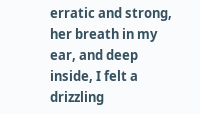erratic and strong, her breath in my ear, and deep inside, I felt a drizzling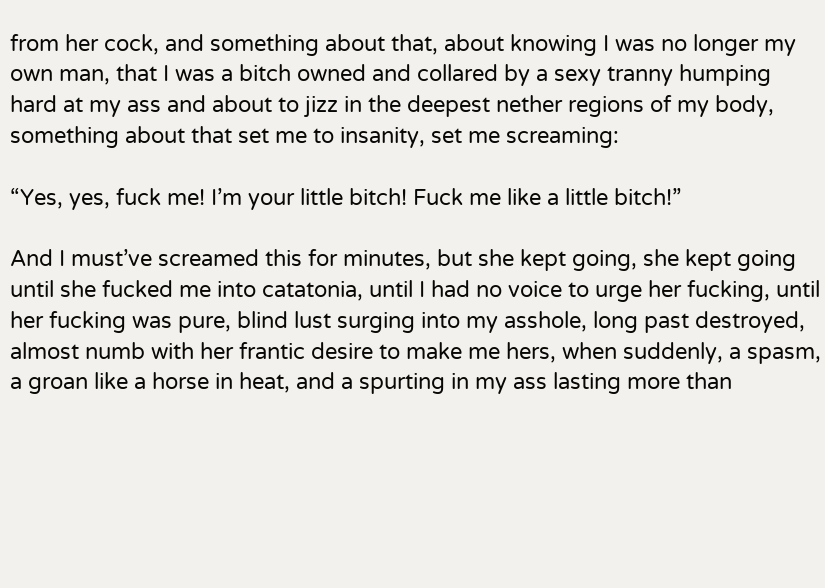from her cock, and something about that, about knowing I was no longer my own man, that I was a bitch owned and collared by a sexy tranny humping hard at my ass and about to jizz in the deepest nether regions of my body, something about that set me to insanity, set me screaming:

“Yes, yes, fuck me! I’m your little bitch! Fuck me like a little bitch!”

And I must’ve screamed this for minutes, but she kept going, she kept going until she fucked me into catatonia, until I had no voice to urge her fucking, until her fucking was pure, blind lust surging into my asshole, long past destroyed, almost numb with her frantic desire to make me hers, when suddenly, a spasm, a groan like a horse in heat, and a spurting in my ass lasting more than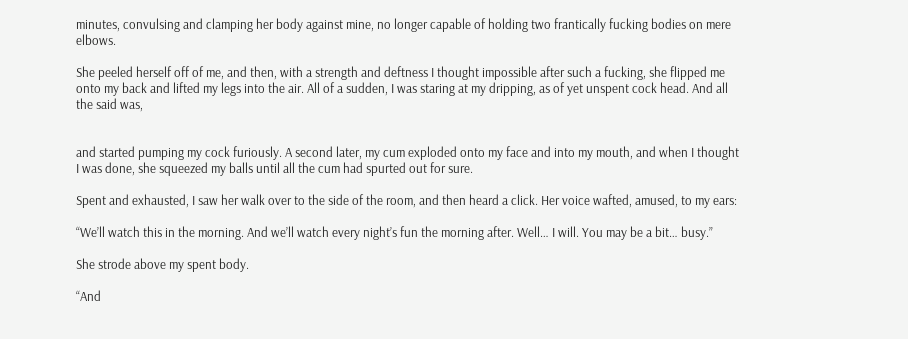minutes, convulsing and clamping her body against mine, no longer capable of holding two frantically fucking bodies on mere elbows.

She peeled herself off of me, and then, with a strength and deftness I thought impossible after such a fucking, she flipped me onto my back and lifted my legs into the air. All of a sudden, I was staring at my dripping, as of yet unspent cock head. And all the said was,


and started pumping my cock furiously. A second later, my cum exploded onto my face and into my mouth, and when I thought I was done, she squeezed my balls until all the cum had spurted out for sure.

Spent and exhausted, I saw her walk over to the side of the room, and then heard a click. Her voice wafted, amused, to my ears:

“We’ll watch this in the morning. And we’ll watch every night’s fun the morning after. Well… I will. You may be a bit… busy.”

She strode above my spent body.

“And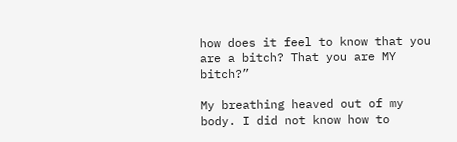how does it feel to know that you are a bitch? That you are MY bitch?”

My breathing heaved out of my body. I did not know how to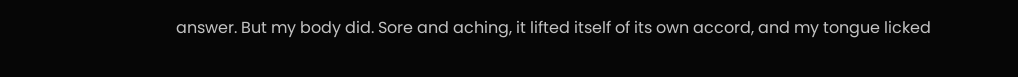answer. But my body did. Sore and aching, it lifted itself of its own accord, and my tongue licked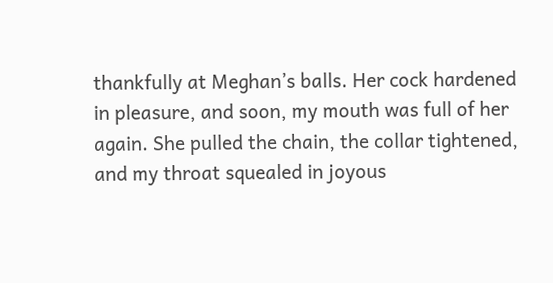thankfully at Meghan’s balls. Her cock hardened in pleasure, and soon, my mouth was full of her again. She pulled the chain, the collar tightened, and my throat squealed in joyous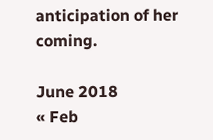anticipation of her coming.

June 2018
« Feb